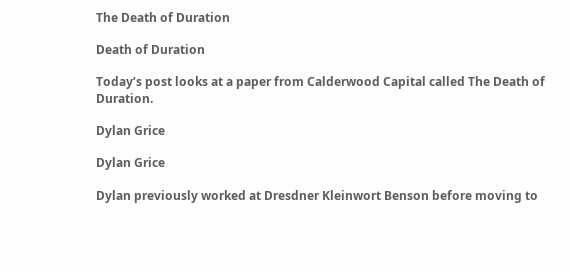The Death of Duration

Death of Duration

Today’s post looks at a paper from Calderwood Capital called The Death of Duration.

Dylan Grice

Dylan Grice

Dylan previously worked at Dresdner Kleinwort Benson before moving to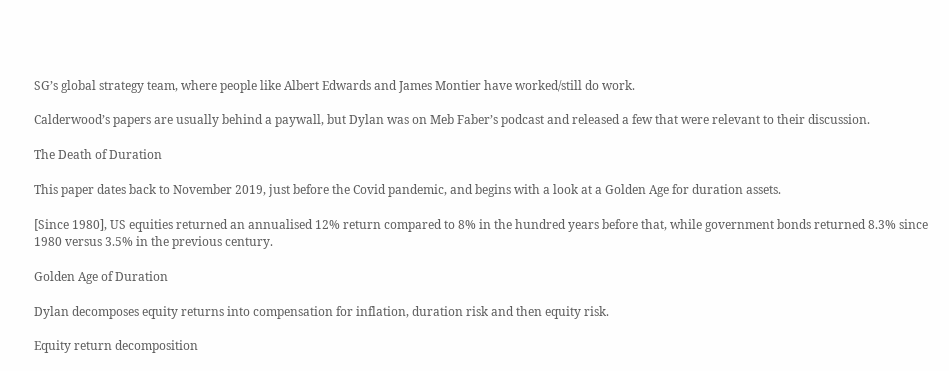SG’s global strategy team, where people like Albert Edwards and James Montier have worked/still do work.

Calderwood’s papers are usually behind a paywall, but Dylan was on Meb Faber’s podcast and released a few that were relevant to their discussion.

The Death of Duration

This paper dates back to November 2019, just before the Covid pandemic, and begins with a look at a Golden Age for duration assets.

[Since 1980], US equities returned an annualised 12% return compared to 8% in the hundred years before that, while government bonds returned 8.3% since 1980 versus 3.5% in the previous century.

Golden Age of Duration

Dylan decomposes equity returns into compensation for inflation, duration risk and then equity risk.

Equity return decomposition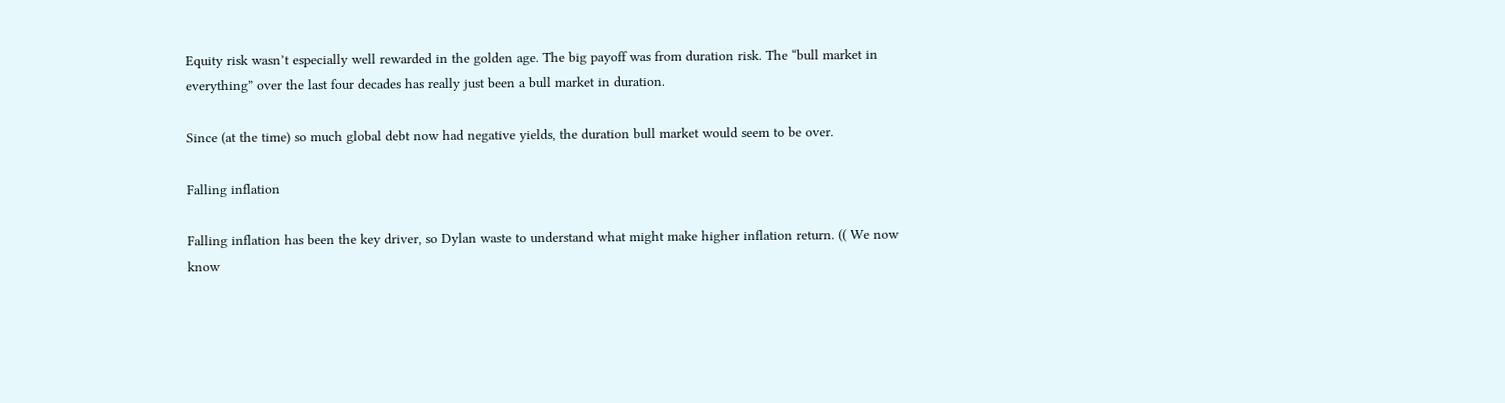Equity risk wasn’t especially well rewarded in the golden age. The big payoff was from duration risk. The “bull market in everything” over the last four decades has really just been a bull market in duration.

Since (at the time) so much global debt now had negative yields, the duration bull market would seem to be over.

Falling inflation

Falling inflation has been the key driver, so Dylan waste to understand what might make higher inflation return. (( We now know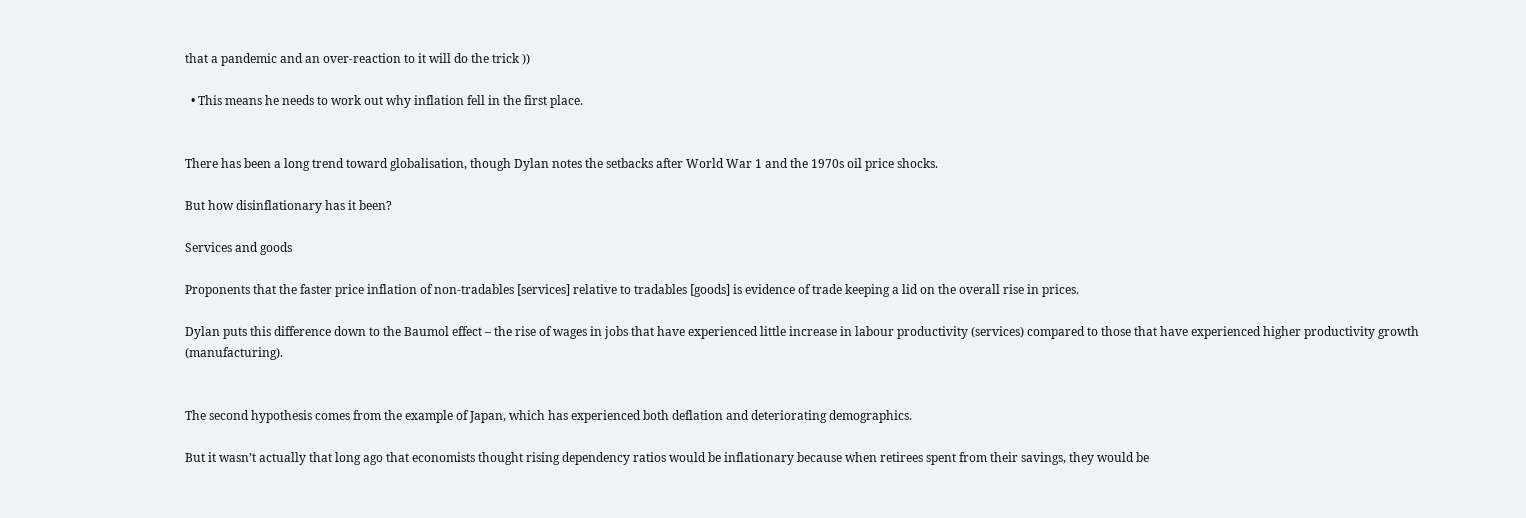that a pandemic and an over-reaction to it will do the trick ))

  • This means he needs to work out why inflation fell in the first place.


There has been a long trend toward globalisation, though Dylan notes the setbacks after World War 1 and the 1970s oil price shocks.

But how disinflationary has it been?

Services and goods

Proponents that the faster price inflation of non-tradables [services] relative to tradables [goods] is evidence of trade keeping a lid on the overall rise in prices.

Dylan puts this difference down to the Baumol effect – the rise of wages in jobs that have experienced little increase in labour productivity (services) compared to those that have experienced higher productivity growth (manufacturing).


The second hypothesis comes from the example of Japan, which has experienced both deflation and deteriorating demographics.

But it wasn’t actually that long ago that economists thought rising dependency ratios would be inflationary because when retirees spent from their savings, they would be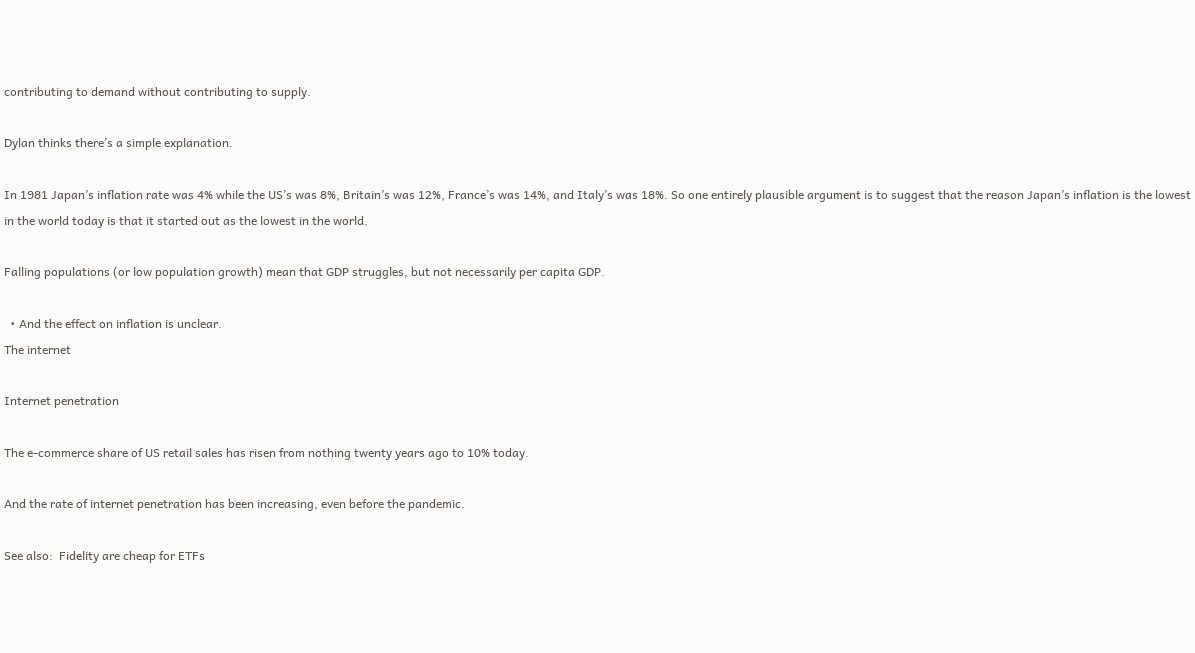contributing to demand without contributing to supply.

Dylan thinks there’s a simple explanation.

In 1981 Japan’s inflation rate was 4% while the US’s was 8%, Britain’s was 12%, France’s was 14%, and Italy’s was 18%. So one entirely plausible argument is to suggest that the reason Japan’s inflation is the lowest in the world today is that it started out as the lowest in the world.

Falling populations (or low population growth) mean that GDP struggles, but not necessarily per capita GDP.

  • And the effect on inflation is unclear.
The internet

Internet penetration

The e-commerce share of US retail sales has risen from nothing twenty years ago to 10% today.

And the rate of internet penetration has been increasing, even before the pandemic.

See also:  Fidelity are cheap for ETFs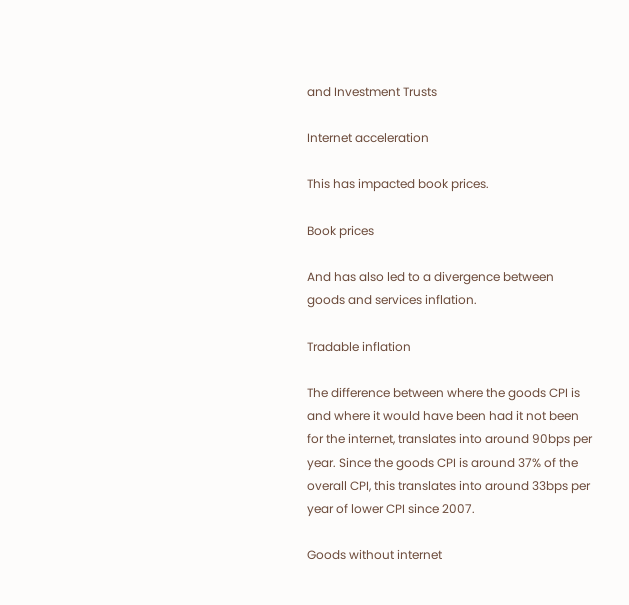and Investment Trusts

Internet acceleration

This has impacted book prices.

Book prices

And has also led to a divergence between goods and services inflation.

Tradable inflation

The difference between where the goods CPI is and where it would have been had it not been for the internet, translates into around 90bps per year. Since the goods CPI is around 37% of the overall CPI, this translates into around 33bps per year of lower CPI since 2007.

Goods without internet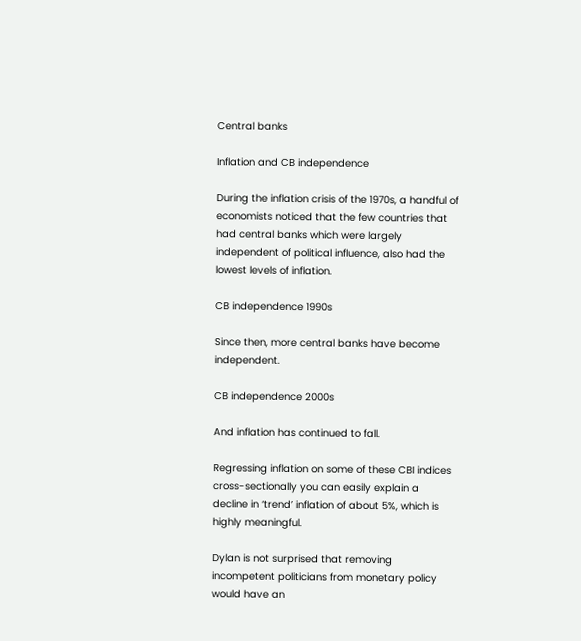Central banks

Inflation and CB independence

During the inflation crisis of the 1970s, a handful of economists noticed that the few countries that had central banks which were largely independent of political influence, also had the lowest levels of inflation.

CB independence 1990s

Since then, more central banks have become independent.

CB independence 2000s

And inflation has continued to fall.

Regressing inflation on some of these CBI indices cross-sectionally you can easily explain a decline in ‘trend’ inflation of about 5%, which is highly meaningful.

Dylan is not surprised that removing incompetent politicians from monetary policy would have an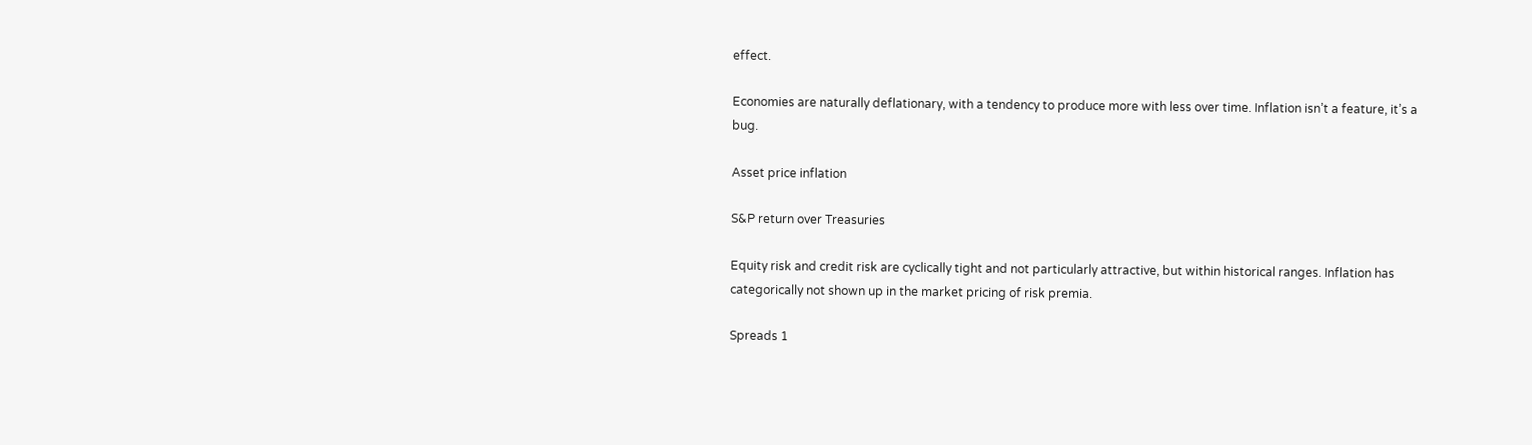effect.

Economies are naturally deflationary, with a tendency to produce more with less over time. Inflation isn’t a feature, it’s a bug.

Asset price inflation

S&P return over Treasuries

Equity risk and credit risk are cyclically tight and not particularly attractive, but within historical ranges. Inflation has categorically not shown up in the market pricing of risk premia.

Spreads 1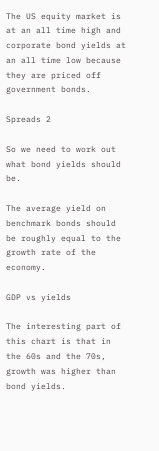The US equity market is at an all time high and corporate bond yields at an all time low because they are priced off government bonds.

Spreads 2

So we need to work out what bond yields should be.

The average yield on benchmark bonds should be roughly equal to the growth rate of the economy.

GDP vs yields

The interesting part of this chart is that in the 60s and the 70s, growth was higher than bond yields.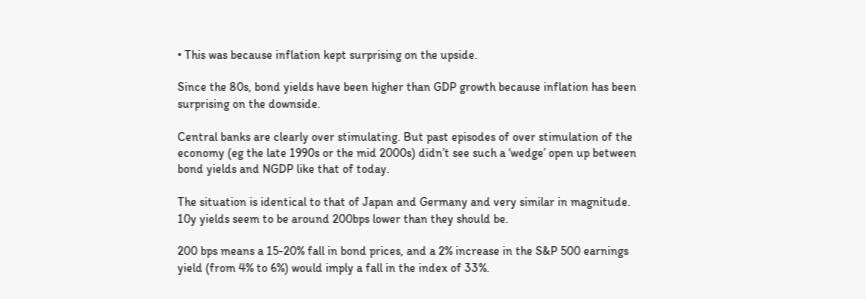• This was because inflation kept surprising on the upside.

Since the 80s, bond yields have been higher than GDP growth because inflation has been surprising on the downside.

Central banks are clearly over stimulating. But past episodes of over stimulation of the economy (eg the late 1990s or the mid 2000s) didn’t see such a ‘wedge’ open up between bond yields and NGDP like that of today.

The situation is identical to that of Japan and Germany and very similar in magnitude. 10y yields seem to be around 200bps lower than they should be.

200 bps means a 15-20% fall in bond prices, and a 2% increase in the S&P 500 earnings yield (from 4% to 6%) would imply a fall in the index of 33%.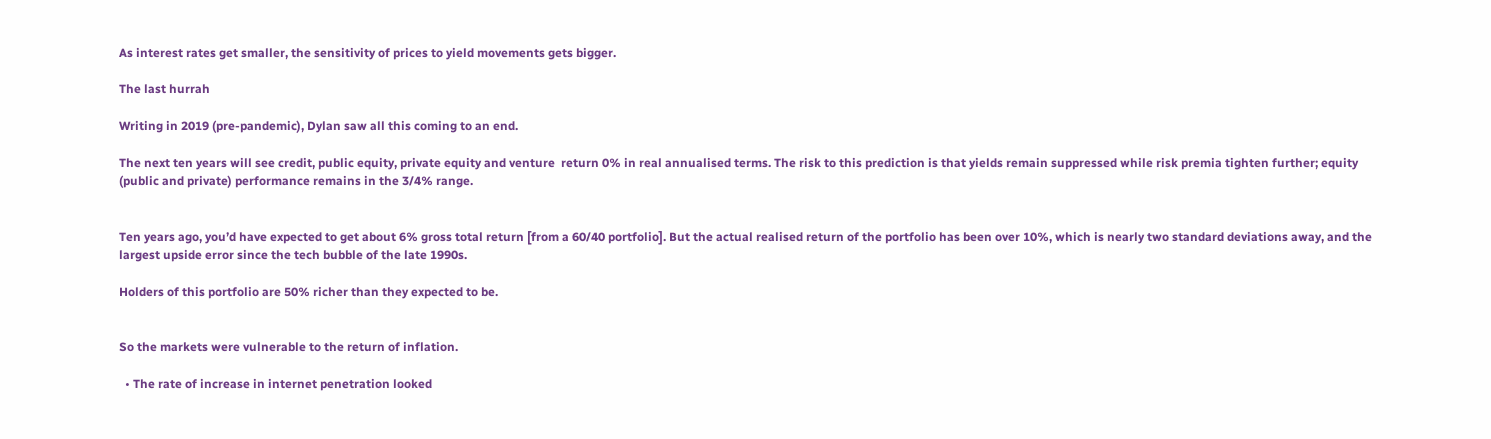As interest rates get smaller, the sensitivity of prices to yield movements gets bigger.

The last hurrah

Writing in 2019 (pre-pandemic), Dylan saw all this coming to an end.

The next ten years will see credit, public equity, private equity and venture  return 0% in real annualised terms. The risk to this prediction is that yields remain suppressed while risk premia tighten further; equity (public and private) performance remains in the 3/4% range.


Ten years ago, you’d have expected to get about 6% gross total return [from a 60/40 portfolio]. But the actual realised return of the portfolio has been over 10%, which is nearly two standard deviations away, and the largest upside error since the tech bubble of the late 1990s.

Holders of this portfolio are 50% richer than they expected to be.


So the markets were vulnerable to the return of inflation.

  • The rate of increase in internet penetration looked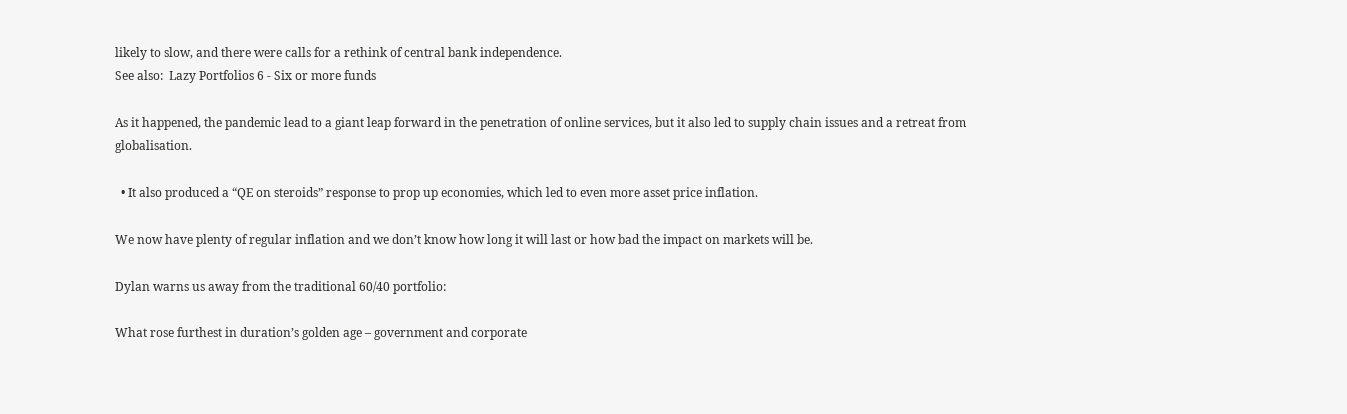likely to slow, and there were calls for a rethink of central bank independence.
See also:  Lazy Portfolios 6 - Six or more funds

As it happened, the pandemic lead to a giant leap forward in the penetration of online services, but it also led to supply chain issues and a retreat from globalisation.

  • It also produced a “QE on steroids” response to prop up economies, which led to even more asset price inflation.

We now have plenty of regular inflation and we don’t know how long it will last or how bad the impact on markets will be.

Dylan warns us away from the traditional 60/40 portfolio:

What rose furthest in duration’s golden age – government and corporate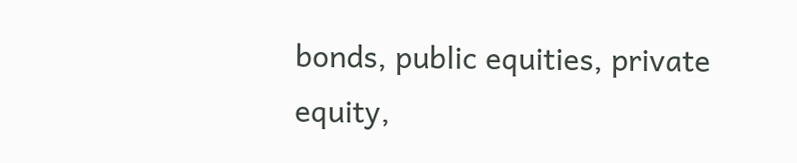bonds, public equities, private equity,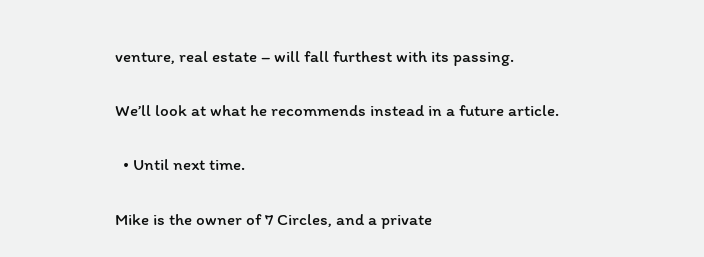venture, real estate – will fall furthest with its passing.

We’ll look at what he recommends instead in a future article.

  • Until next time.

Mike is the owner of 7 Circles, and a private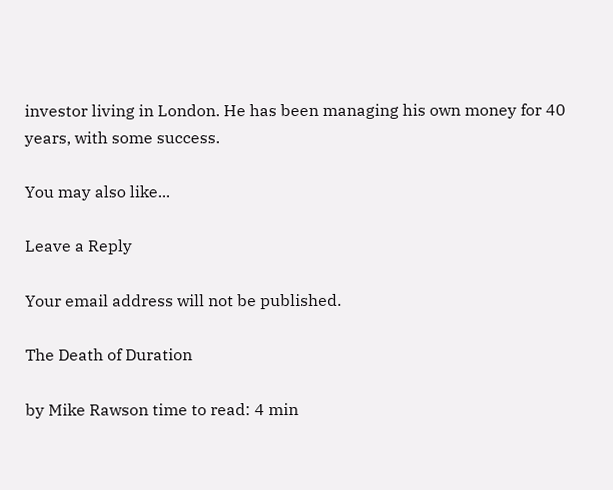investor living in London. He has been managing his own money for 40 years, with some success.

You may also like...

Leave a Reply

Your email address will not be published.

The Death of Duration

by Mike Rawson time to read: 4 min